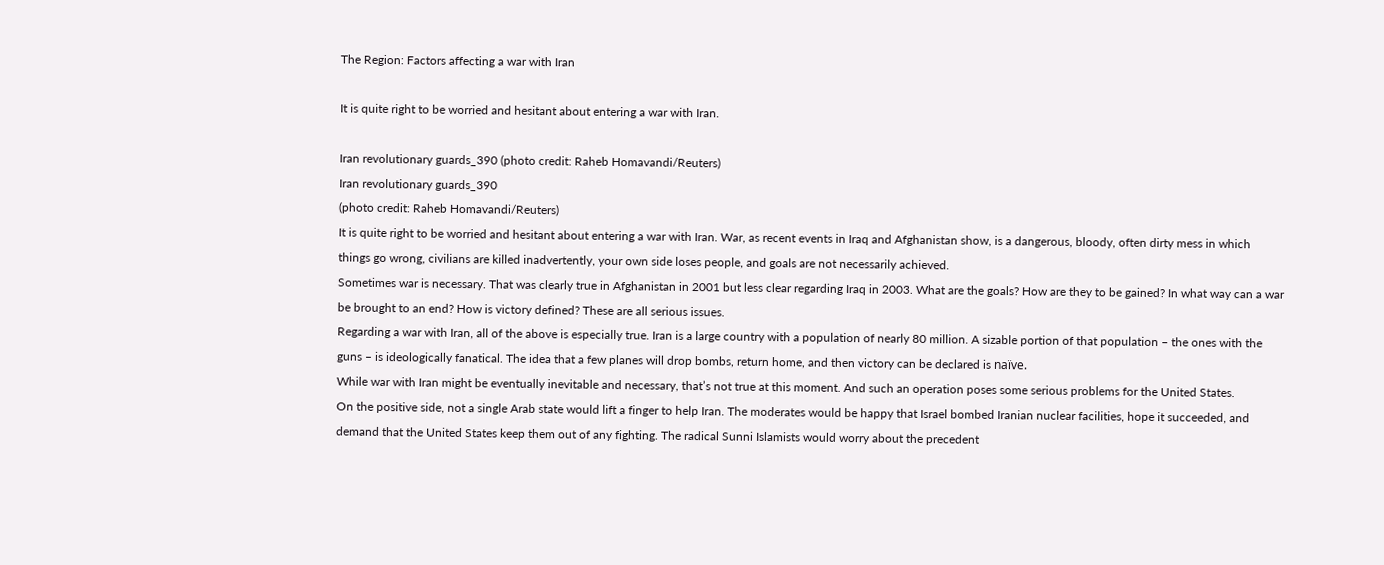The Region: Factors affecting a war with Iran

It is quite right to be worried and hesitant about entering a war with Iran.

Iran revolutionary guards_390 (photo credit: Raheb Homavandi/Reuters)
Iran revolutionary guards_390
(photo credit: Raheb Homavandi/Reuters)
It is quite right to be worried and hesitant about entering a war with Iran. War, as recent events in Iraq and Afghanistan show, is a dangerous, bloody, often dirty mess in which things go wrong, civilians are killed inadvertently, your own side loses people, and goals are not necessarily achieved.
Sometimes war is necessary. That was clearly true in Afghanistan in 2001 but less clear regarding Iraq in 2003. What are the goals? How are they to be gained? In what way can a war be brought to an end? How is victory defined? These are all serious issues.
Regarding a war with Iran, all of the above is especially true. Iran is a large country with a population of nearly 80 million. A sizable portion of that population – the ones with the guns – is ideologically fanatical. The idea that a few planes will drop bombs, return home, and then victory can be declared is naïve.
While war with Iran might be eventually inevitable and necessary, that’s not true at this moment. And such an operation poses some serious problems for the United States.
On the positive side, not a single Arab state would lift a finger to help Iran. The moderates would be happy that Israel bombed Iranian nuclear facilities, hope it succeeded, and demand that the United States keep them out of any fighting. The radical Sunni Islamists would worry about the precedent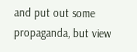and put out some propaganda, but view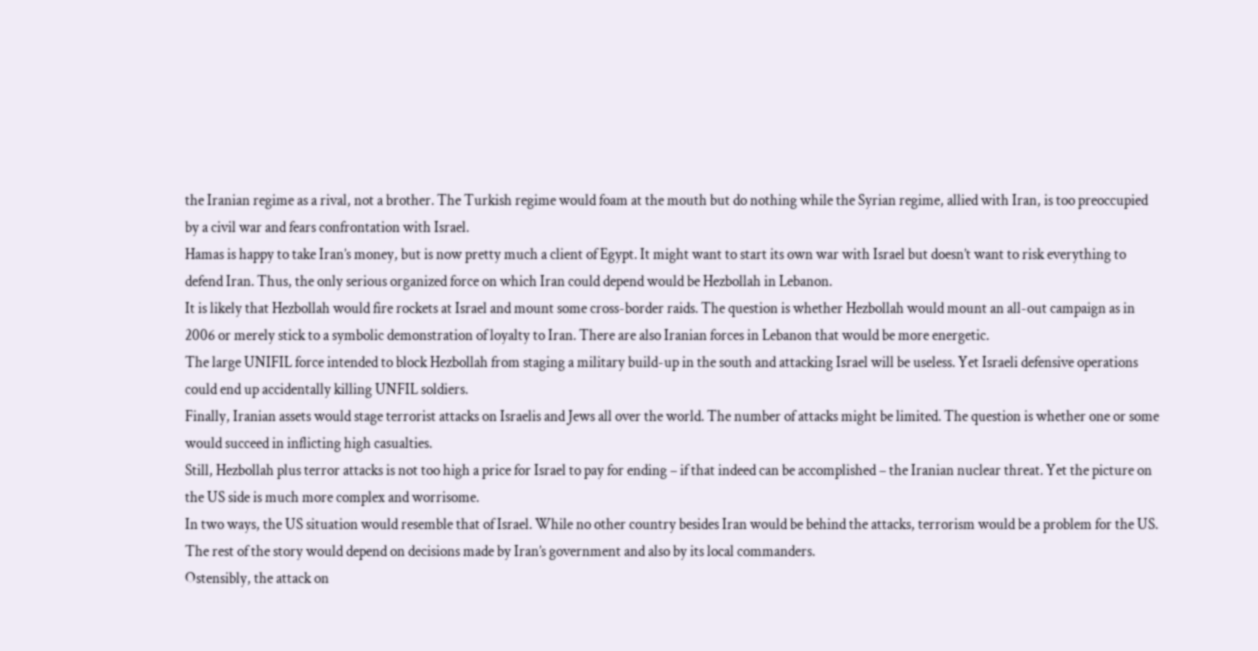the Iranian regime as a rival, not a brother. The Turkish regime would foam at the mouth but do nothing while the Syrian regime, allied with Iran, is too preoccupied by a civil war and fears confrontation with Israel.
Hamas is happy to take Iran’s money, but is now pretty much a client of Egypt. It might want to start its own war with Israel but doesn’t want to risk everything to defend Iran. Thus, the only serious organized force on which Iran could depend would be Hezbollah in Lebanon.
It is likely that Hezbollah would fire rockets at Israel and mount some cross-border raids. The question is whether Hezbollah would mount an all-out campaign as in 2006 or merely stick to a symbolic demonstration of loyalty to Iran. There are also Iranian forces in Lebanon that would be more energetic.
The large UNIFIL force intended to block Hezbollah from staging a military build-up in the south and attacking Israel will be useless. Yet Israeli defensive operations could end up accidentally killing UNFIL soldiers.
Finally, Iranian assets would stage terrorist attacks on Israelis and Jews all over the world. The number of attacks might be limited. The question is whether one or some would succeed in inflicting high casualties.
Still, Hezbollah plus terror attacks is not too high a price for Israel to pay for ending – if that indeed can be accomplished – the Iranian nuclear threat. Yet the picture on the US side is much more complex and worrisome.
In two ways, the US situation would resemble that of Israel. While no other country besides Iran would be behind the attacks, terrorism would be a problem for the US. The rest of the story would depend on decisions made by Iran’s government and also by its local commanders.
Ostensibly, the attack on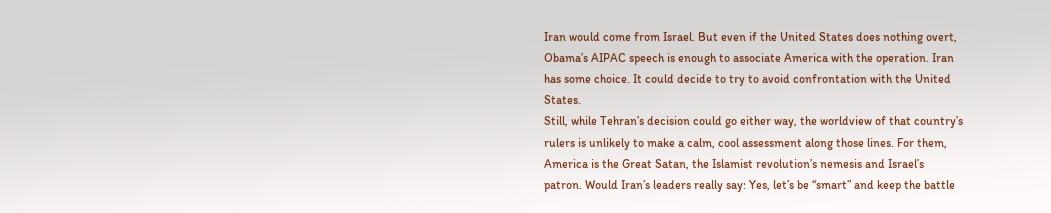Iran would come from Israel. But even if the United States does nothing overt, Obama’s AIPAC speech is enough to associate America with the operation. Iran has some choice. It could decide to try to avoid confrontation with the United States.
Still, while Tehran’s decision could go either way, the worldview of that country’s rulers is unlikely to make a calm, cool assessment along those lines. For them, America is the Great Satan, the Islamist revolution’s nemesis and Israel’s patron. Would Iran’s leaders really say: Yes, let’s be “smart” and keep the battle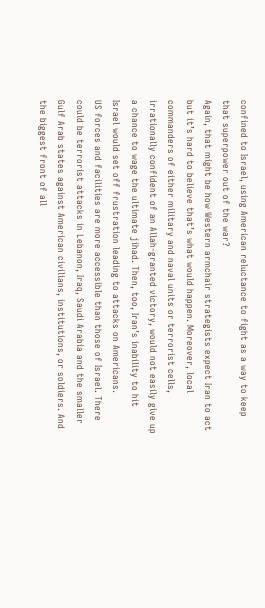confined to Israel, using American reluctance to fight as a way to keep that superpower out of the war?
Again, that might be how Western armchair strategists expect Iran to act but it’s hard to believe that’s what would happen. Moreover, local commanders of either military and naval units or terrorist cells, irrationally confident of an Allah-granted victory, would not easily give up a chance to wage the ultimate jihad. Then, too, Iran’s inability to hit Israel would set off frustration leading to attacks on Americans.
US forces and facilities are more accessible than those of Israel. There could be terrorist attacks in Lebanon, Iraq, Saudi Arabia and the smaller Gulf Arab states against American civilians, institutions, or soldiers. And the biggest front of all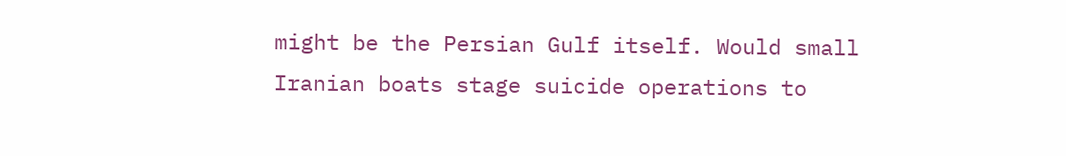might be the Persian Gulf itself. Would small Iranian boats stage suicide operations to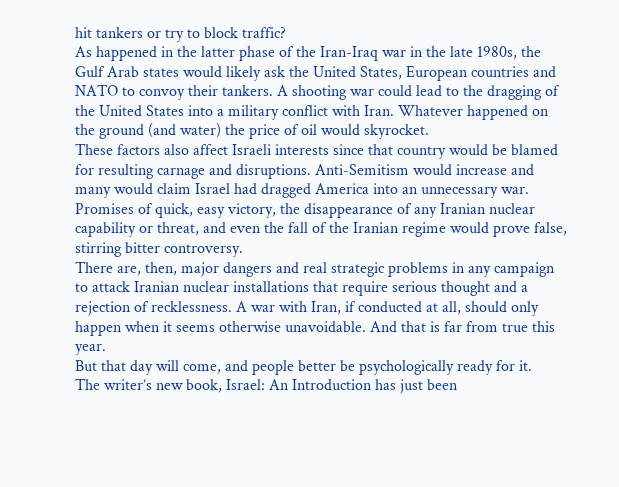hit tankers or try to block traffic?
As happened in the latter phase of the Iran-Iraq war in the late 1980s, the Gulf Arab states would likely ask the United States, European countries and NATO to convoy their tankers. A shooting war could lead to the dragging of the United States into a military conflict with Iran. Whatever happened on the ground (and water) the price of oil would skyrocket.
These factors also affect Israeli interests since that country would be blamed for resulting carnage and disruptions. Anti-Semitism would increase and many would claim Israel had dragged America into an unnecessary war. Promises of quick, easy victory, the disappearance of any Iranian nuclear capability or threat, and even the fall of the Iranian regime would prove false, stirring bitter controversy.
There are, then, major dangers and real strategic problems in any campaign to attack Iranian nuclear installations that require serious thought and a rejection of recklessness. A war with Iran, if conducted at all, should only happen when it seems otherwise unavoidable. And that is far from true this year.
But that day will come, and people better be psychologically ready for it.
The writer’s new book, Israel: An Introduction has just been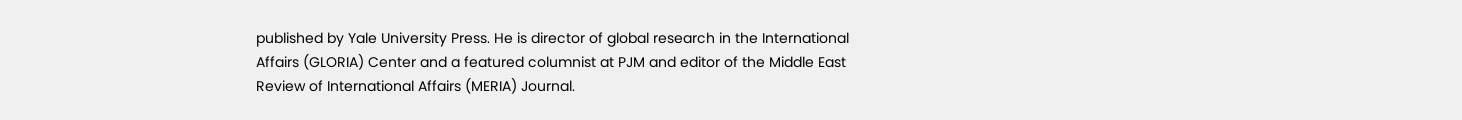published by Yale University Press. He is director of global research in the International Affairs (GLORIA) Center and a featured columnist at PJM and editor of the Middle East Review of International Affairs (MERIA) Journal.